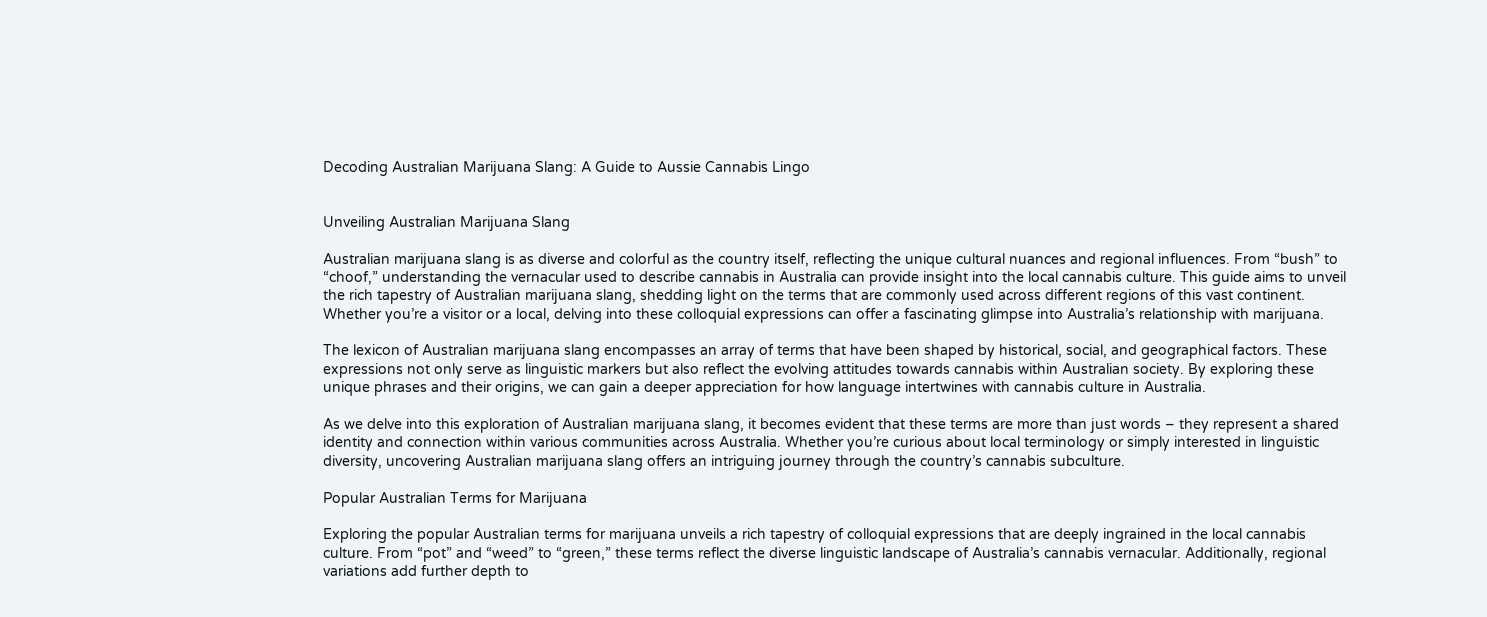Decoding Australian Marijuana Slang: A Guide to Aussie Cannabis Lingo


Unveiling Australian Marijuana Slang

Australian marijuana slang is as diverse and colorful as the country itself, reflecting the unique cultural nuances and regional influences. From “bush” to “choof,” understanding the vernacular used to describe cannabis in Australia can provide insight into the local cannabis culture. This guide aims to unveil the rich tapestry of Australian marijuana slang, shedding light on the terms that are commonly used across different regions of this vast continent. Whether you’re a visitor or a local, delving into these colloquial expressions can offer a fascinating glimpse into Australia’s relationship with marijuana.

The lexicon of Australian marijuana slang encompasses an array of terms that have been shaped by historical, social, and geographical factors. These expressions not only serve as linguistic markers but also reflect the evolving attitudes towards cannabis within Australian society. By exploring these unique phrases and their origins, we can gain a deeper appreciation for how language intertwines with cannabis culture in Australia.

As we delve into this exploration of Australian marijuana slang, it becomes evident that these terms are more than just words – they represent a shared identity and connection within various communities across Australia. Whether you’re curious about local terminology or simply interested in linguistic diversity, uncovering Australian marijuana slang offers an intriguing journey through the country’s cannabis subculture.

Popular Australian Terms for Marijuana

Exploring the popular Australian terms for marijuana unveils a rich tapestry of colloquial expressions that are deeply ingrained in the local cannabis culture. From “pot” and “weed” to “green,” these terms reflect the diverse linguistic landscape of Australia’s cannabis vernacular. Additionally, regional variations add further depth to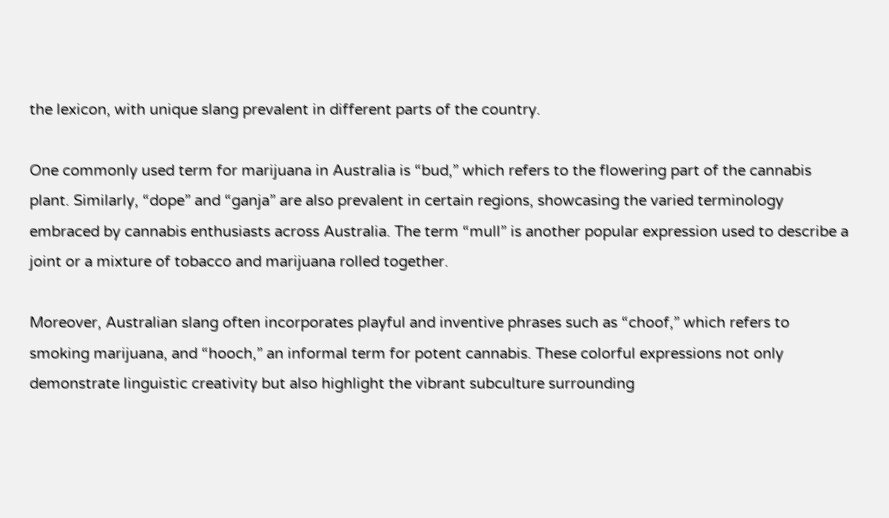the lexicon, with unique slang prevalent in different parts of the country.

One commonly used term for marijuana in Australia is “bud,” which refers to the flowering part of the cannabis plant. Similarly, “dope” and “ganja” are also prevalent in certain regions, showcasing the varied terminology embraced by cannabis enthusiasts across Australia. The term “mull” is another popular expression used to describe a joint or a mixture of tobacco and marijuana rolled together.

Moreover, Australian slang often incorporates playful and inventive phrases such as “choof,” which refers to smoking marijuana, and “hooch,” an informal term for potent cannabis. These colorful expressions not only demonstrate linguistic creativity but also highlight the vibrant subculture surrounding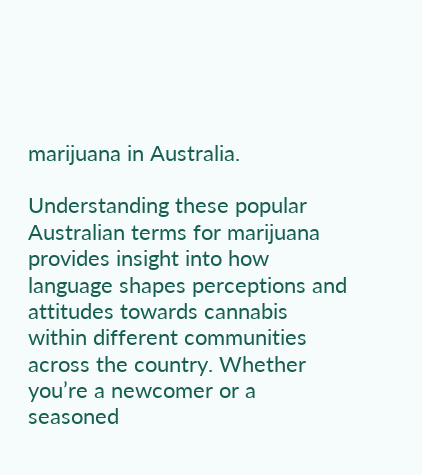marijuana in Australia.

Understanding these popular Australian terms for marijuana provides insight into how language shapes perceptions and attitudes towards cannabis within different communities across the country. Whether you’re a newcomer or a seasoned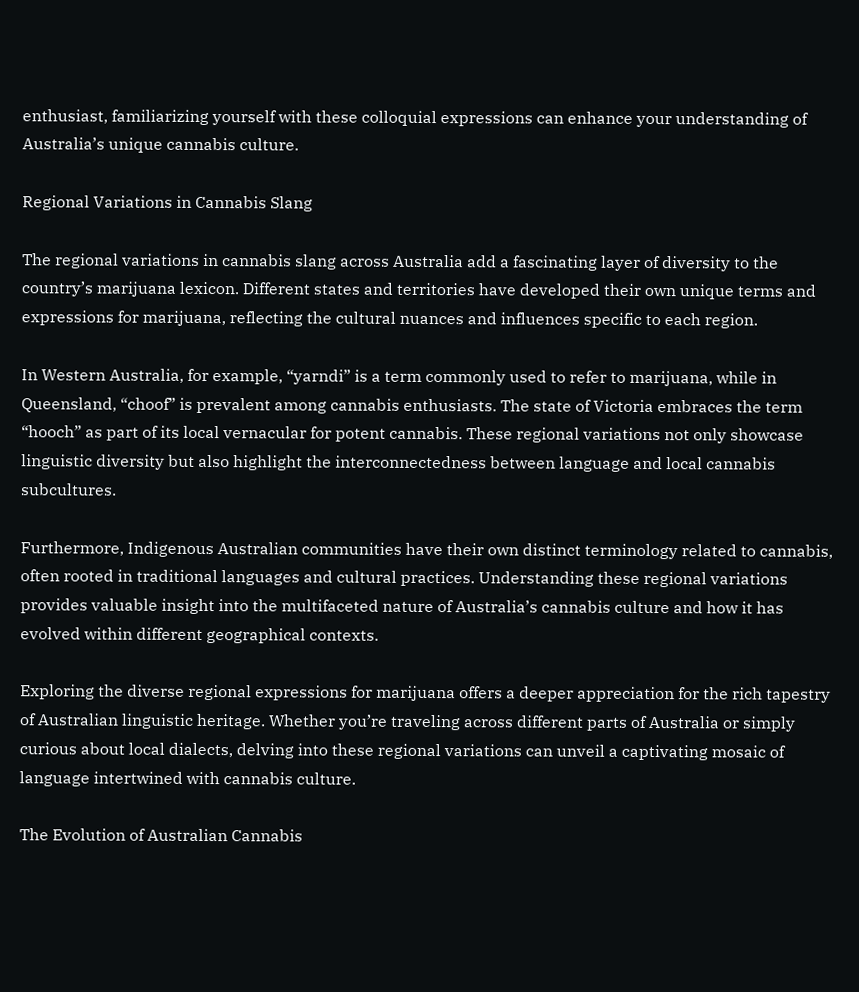enthusiast, familiarizing yourself with these colloquial expressions can enhance your understanding of Australia’s unique cannabis culture.

Regional Variations in Cannabis Slang

The regional variations in cannabis slang across Australia add a fascinating layer of diversity to the country’s marijuana lexicon. Different states and territories have developed their own unique terms and expressions for marijuana, reflecting the cultural nuances and influences specific to each region.

In Western Australia, for example, “yarndi” is a term commonly used to refer to marijuana, while in Queensland, “choof” is prevalent among cannabis enthusiasts. The state of Victoria embraces the term “hooch” as part of its local vernacular for potent cannabis. These regional variations not only showcase linguistic diversity but also highlight the interconnectedness between language and local cannabis subcultures.

Furthermore, Indigenous Australian communities have their own distinct terminology related to cannabis, often rooted in traditional languages and cultural practices. Understanding these regional variations provides valuable insight into the multifaceted nature of Australia’s cannabis culture and how it has evolved within different geographical contexts.

Exploring the diverse regional expressions for marijuana offers a deeper appreciation for the rich tapestry of Australian linguistic heritage. Whether you’re traveling across different parts of Australia or simply curious about local dialects, delving into these regional variations can unveil a captivating mosaic of language intertwined with cannabis culture.

The Evolution of Australian Cannabis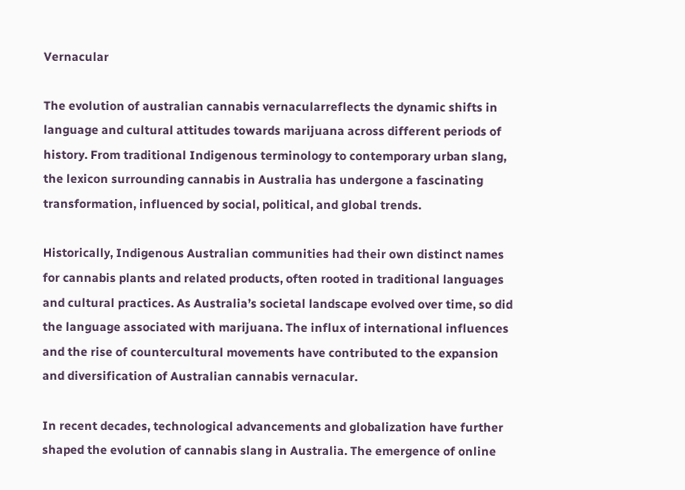Vernacular

The evolution of australian cannabis vernacularreflects the dynamic shifts in language and cultural attitudes towards marijuana across different periods of history. From traditional Indigenous terminology to contemporary urban slang, the lexicon surrounding cannabis in Australia has undergone a fascinating transformation, influenced by social, political, and global trends.

Historically, Indigenous Australian communities had their own distinct names for cannabis plants and related products, often rooted in traditional languages and cultural practices. As Australia’s societal landscape evolved over time, so did the language associated with marijuana. The influx of international influences and the rise of countercultural movements have contributed to the expansion and diversification of Australian cannabis vernacular.

In recent decades, technological advancements and globalization have further shaped the evolution of cannabis slang in Australia. The emergence of online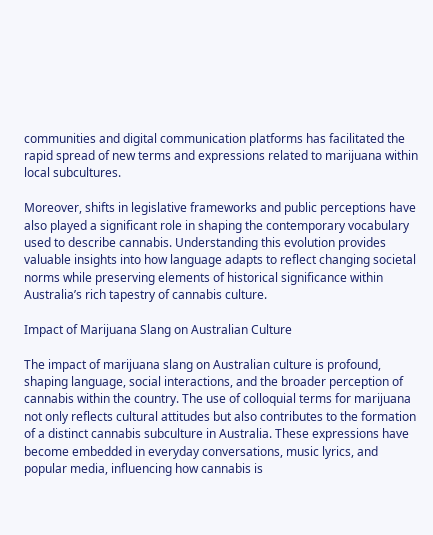communities and digital communication platforms has facilitated the rapid spread of new terms and expressions related to marijuana within local subcultures.

Moreover, shifts in legislative frameworks and public perceptions have also played a significant role in shaping the contemporary vocabulary used to describe cannabis. Understanding this evolution provides valuable insights into how language adapts to reflect changing societal norms while preserving elements of historical significance within Australia’s rich tapestry of cannabis culture.

Impact of Marijuana Slang on Australian Culture

The impact of marijuana slang on Australian culture is profound, shaping language, social interactions, and the broader perception of cannabis within the country. The use of colloquial terms for marijuana not only reflects cultural attitudes but also contributes to the formation of a distinct cannabis subculture in Australia. These expressions have become embedded in everyday conversations, music lyrics, and popular media, influencing how cannabis is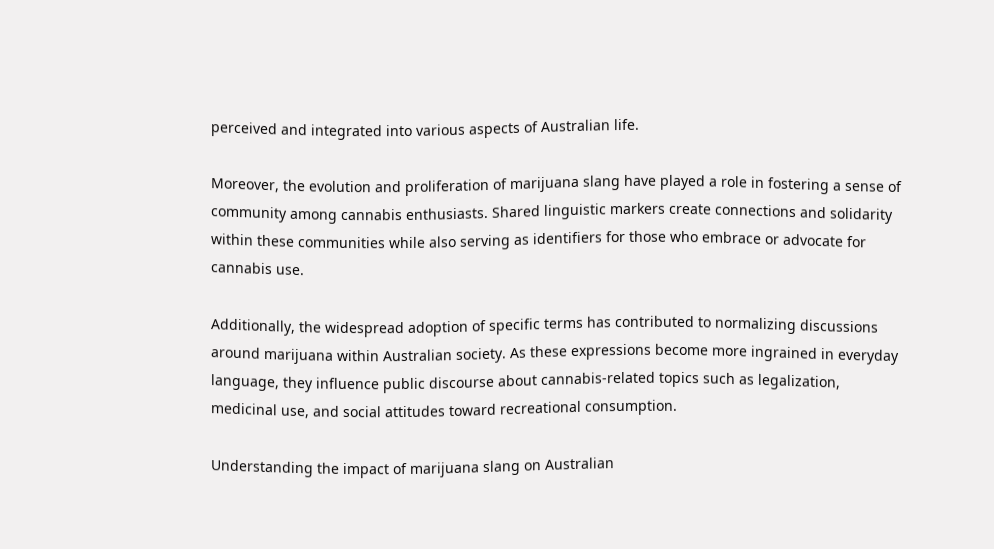perceived and integrated into various aspects of Australian life.

Moreover, the evolution and proliferation of marijuana slang have played a role in fostering a sense of community among cannabis enthusiasts. Shared linguistic markers create connections and solidarity within these communities while also serving as identifiers for those who embrace or advocate for cannabis use.

Additionally, the widespread adoption of specific terms has contributed to normalizing discussions around marijuana within Australian society. As these expressions become more ingrained in everyday language, they influence public discourse about cannabis-related topics such as legalization, medicinal use, and social attitudes toward recreational consumption.

Understanding the impact of marijuana slang on Australian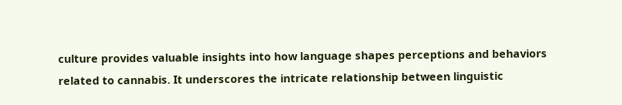culture provides valuable insights into how language shapes perceptions and behaviors related to cannabis. It underscores the intricate relationship between linguistic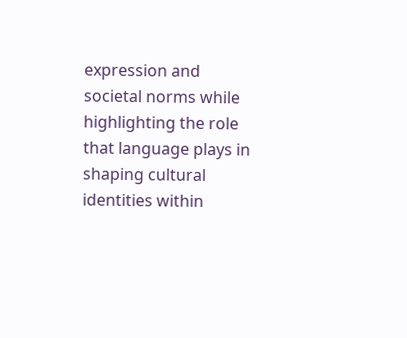expression and societal norms while highlighting the role that language plays in shaping cultural identities within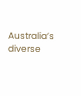Australia’s diverse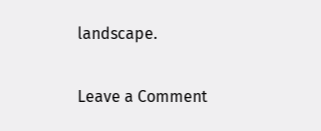landscape.

Leave a Comment